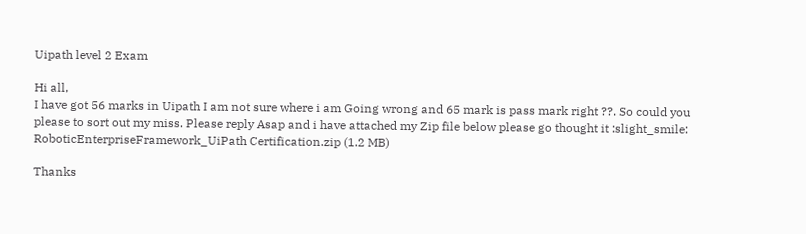Uipath level 2 Exam

Hi all,
I have got 56 marks in Uipath I am not sure where i am Going wrong and 65 mark is pass mark right ??. So could you please to sort out my miss. Please reply Asap and i have attached my Zip file below please go thought it :slight_smile:
RoboticEnterpriseFramework_UiPath Certification.zip (1.2 MB)

Thanks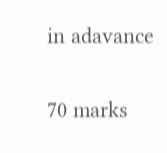in adavance

70 marks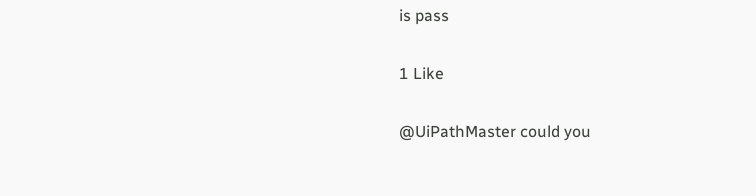is pass

1 Like

@UiPathMaster could you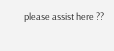please assist here ??